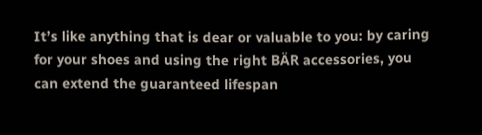It’s like anything that is dear or valuable to you: by caring for your shoes and using the right BÄR accessories, you can extend the guaranteed lifespan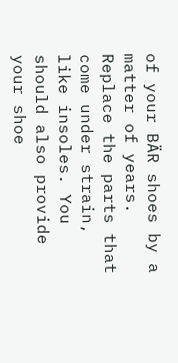of your BÄR shoes by a matter of years. Replace the parts that come under strain, like insoles. You should also provide your shoe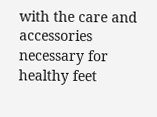with the care and accessories necessary for healthy feet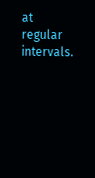at regular intervals.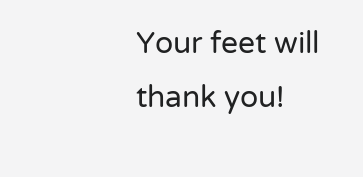Your feet will thank you!